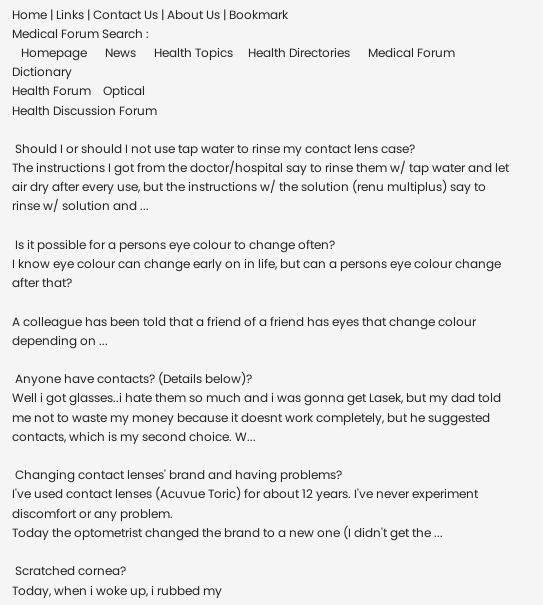Home | Links | Contact Us | About Us | Bookmark
Medical Forum Search :
   Homepage      News      Health Topics     Health Directories      Medical Forum      Dictionary
Health Forum    Optical
Health Discussion Forum

 Should I or should I not use tap water to rinse my contact lens case?
The instructions I got from the doctor/hospital say to rinse them w/ tap water and let air dry after every use, but the instructions w/ the solution (renu multiplus) say to rinse w/ solution and ...

 Is it possible for a persons eye colour to change often?
I know eye colour can change early on in life, but can a persons eye colour change after that?

A colleague has been told that a friend of a friend has eyes that change colour depending on ...

 Anyone have contacts? (Details below)?
Well i got glasses..i hate them so much and i was gonna get Lasek, but my dad told me not to waste my money because it doesnt work completely, but he suggested contacts, which is my second choice. W...

 Changing contact lenses' brand and having problems?
I've used contact lenses (Acuvue Toric) for about 12 years. I've never experiment discomfort or any problem.
Today the optometrist changed the brand to a new one (I didn't get the ...

 Scratched cornea?
Today, when i woke up, i rubbed my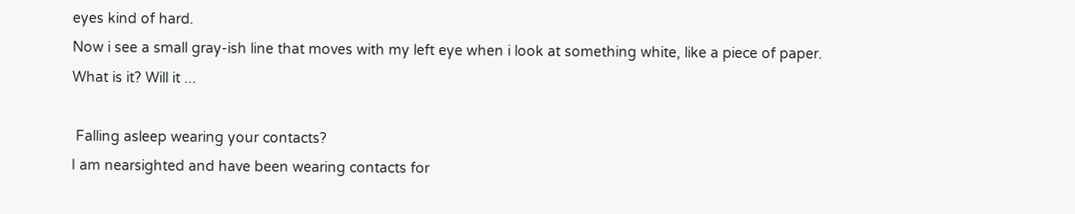eyes kind of hard.
Now i see a small gray-ish line that moves with my left eye when i look at something white, like a piece of paper.
What is it? Will it ...

 Falling asleep wearing your contacts?
I am nearsighted and have been wearing contacts for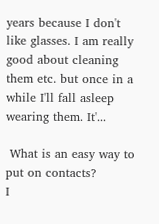years because I don't like glasses. I am really good about cleaning them etc. but once in a while I'll fall asleep wearing them. It'...

 What is an easy way to put on contacts?
I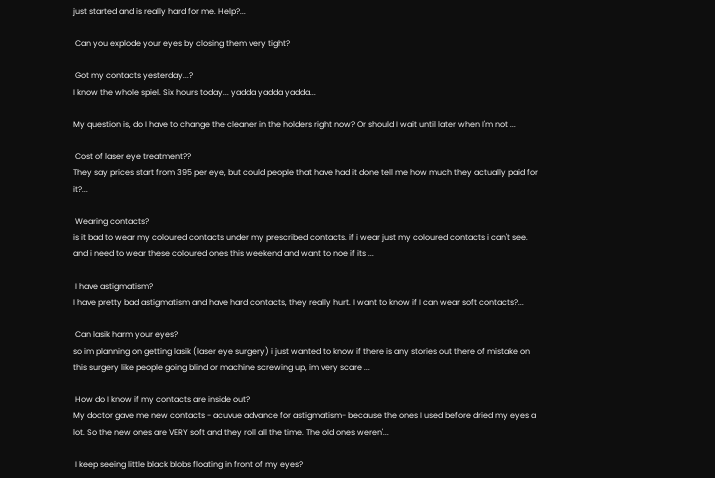just started and is really hard for me. Help?...

 Can you explode your eyes by closing them very tight?

 Got my contacts yesterday...?
I know the whole spiel. Six hours today... yadda yadda yadda...

My question is, do I have to change the cleaner in the holders right now? Or should I wait until later when I'm not ...

 Cost of laser eye treatment??
They say prices start from 395 per eye, but could people that have had it done tell me how much they actually paid for it?...

 Wearing contacts?
is it bad to wear my coloured contacts under my prescribed contacts. if i wear just my coloured contacts i can't see. and i need to wear these coloured ones this weekend and want to noe if its ...

 I have astigmatism?
I have pretty bad astigmatism and have hard contacts, they really hurt. I want to know if I can wear soft contacts?...

 Can lasik harm your eyes?
so im planning on getting lasik (laser eye surgery) i just wanted to know if there is any stories out there of mistake on this surgery like people going blind or machine screwing up, im very scare ...

 How do I know if my contacts are inside out?
My doctor gave me new contacts - acuvue advance for astigmatism- because the ones I used before dried my eyes a lot. So the new ones are VERY soft and they roll all the time. The old ones weren'...

 I keep seeing little black blobs floating in front of my eyes?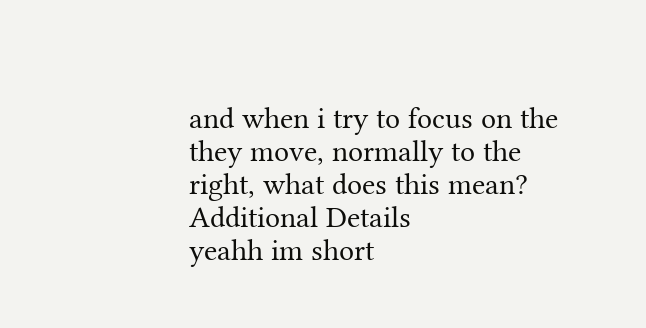and when i try to focus on the they move, normally to the right, what does this mean?
Additional Details
yeahh im short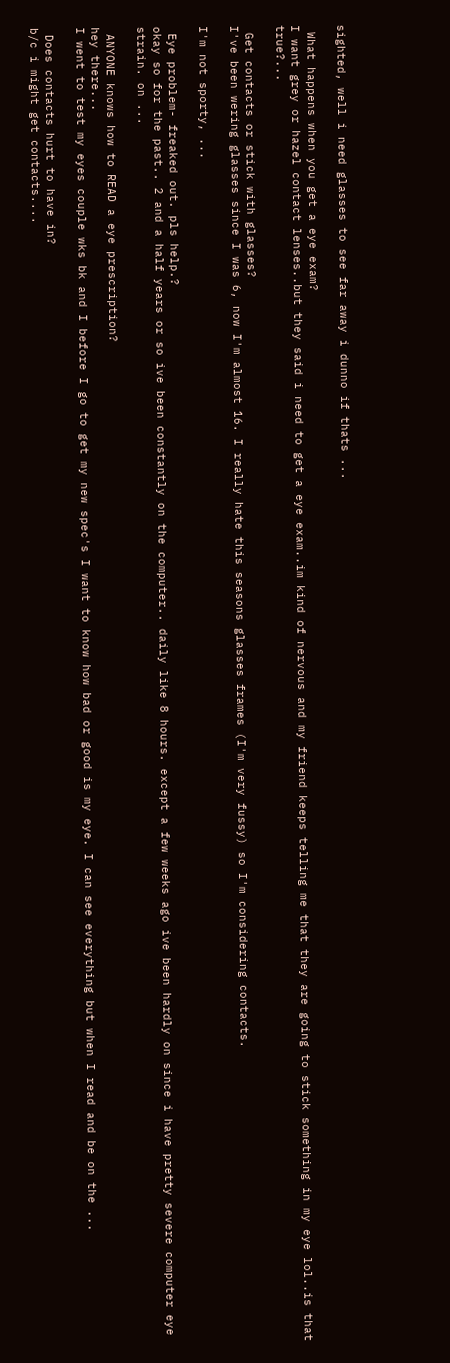sighted, well i need glasses to see far away i dunno if thats ...

 What happens when you get a eye exam?
I want grey or hazel contact lenses..but they said i need to get a eye exam..im kind of nervous and my friend keeps telling me that they are going to stick something in my eye lol..is that true?...

 Get contacts or stick with glasses?
I've been wering glasses since I was 6, now I'm almost 16. I really hate this seasons glasses frames (I'm very fussy) so I'm considering contacts.

I'm not sporty, ...

 Eye problem- freaked out. pls help.?
okay so for the past.. 2 and a half years or so ive been constantly on the computer.. daily like 8 hours. except a few weeks ago ive been hardly on since i have pretty severe computer eye strain. on ...

 ANYONE knows how to READ a eye prescription?
hey there...
I went to test my eyes couple wks bk and I before I go to get my new spec's I want to know how bad or good is my eye. I can see everything but when I read and be on the ...

 Does contacts hurt to have in?
b/c i might get contacts....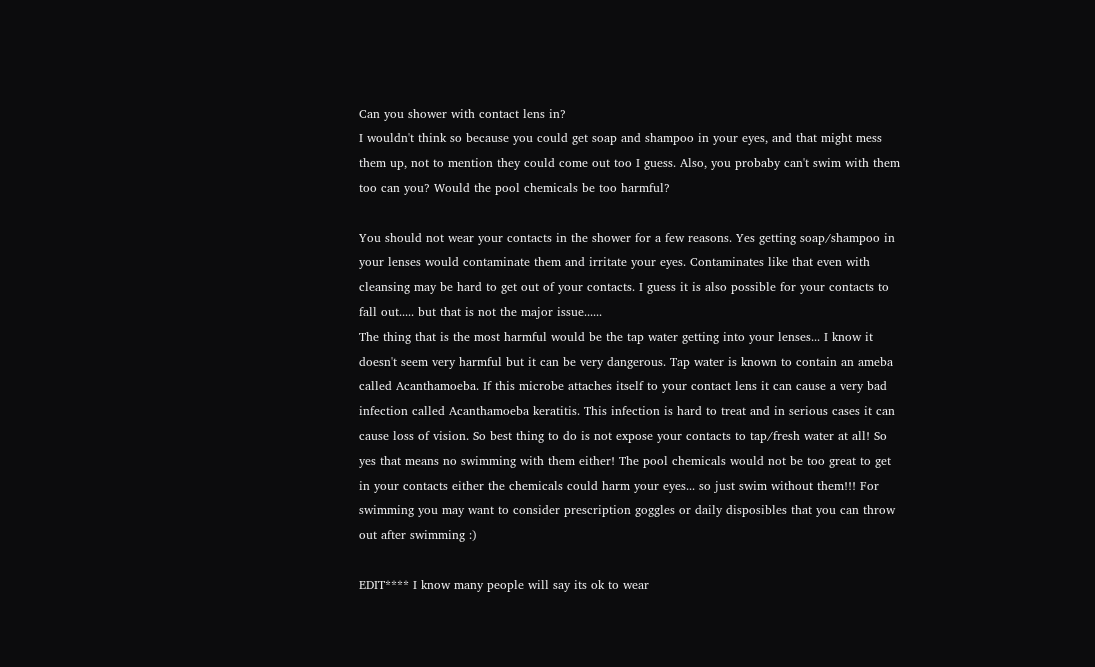Can you shower with contact lens in?
I wouldn't think so because you could get soap and shampoo in your eyes, and that might mess them up, not to mention they could come out too I guess. Also, you probaby can't swim with them too can you? Would the pool chemicals be too harmful?

You should not wear your contacts in the shower for a few reasons. Yes getting soap/shampoo in your lenses would contaminate them and irritate your eyes. Contaminates like that even with cleansing may be hard to get out of your contacts. I guess it is also possible for your contacts to fall out..... but that is not the major issue......
The thing that is the most harmful would be the tap water getting into your lenses... I know it doesn't seem very harmful but it can be very dangerous. Tap water is known to contain an ameba called Acanthamoeba. If this microbe attaches itself to your contact lens it can cause a very bad infection called Acanthamoeba keratitis. This infection is hard to treat and in serious cases it can cause loss of vision. So best thing to do is not expose your contacts to tap/fresh water at all! So yes that means no swimming with them either! The pool chemicals would not be too great to get in your contacts either the chemicals could harm your eyes... so just swim without them!!! For swimming you may want to consider prescription goggles or daily disposibles that you can throw out after swimming :)

EDIT**** I know many people will say its ok to wear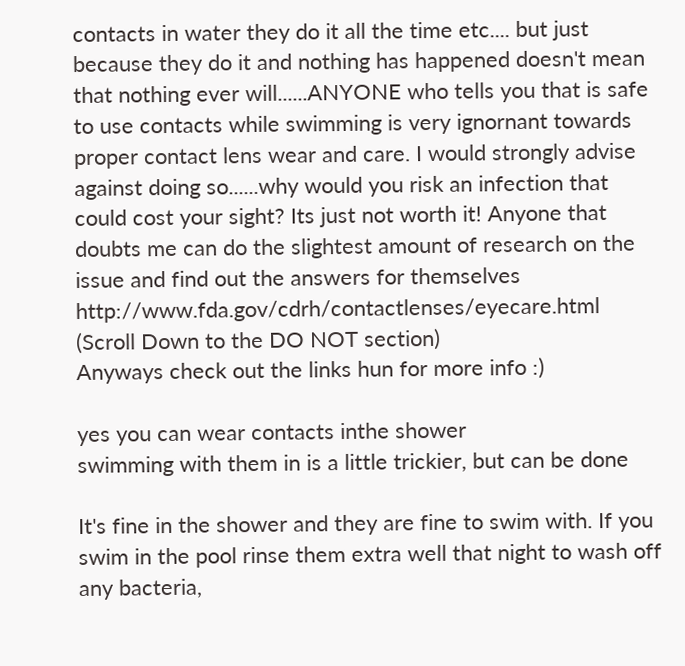contacts in water they do it all the time etc.... but just because they do it and nothing has happened doesn't mean that nothing ever will......ANYONE who tells you that is safe to use contacts while swimming is very ignornant towards proper contact lens wear and care. I would strongly advise against doing so......why would you risk an infection that could cost your sight? Its just not worth it! Anyone that doubts me can do the slightest amount of research on the issue and find out the answers for themselves http://www.fda.gov/cdrh/contactlenses/eyecare.html (Scroll Down to the DO NOT section)
Anyways check out the links hun for more info :)

yes you can wear contacts inthe shower
swimming with them in is a little trickier, but can be done

It's fine in the shower and they are fine to swim with. If you swim in the pool rinse them extra well that night to wash off any bacteria,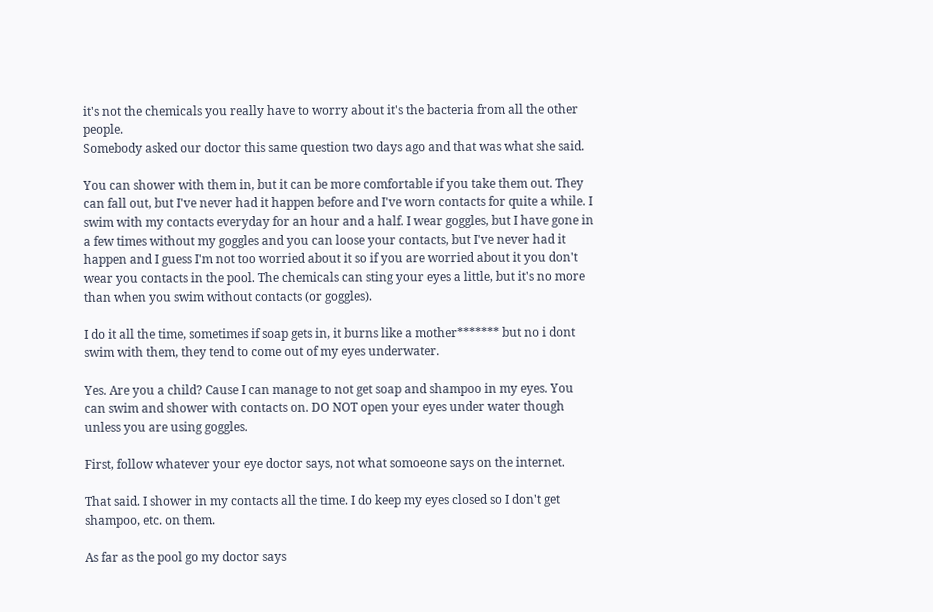it's not the chemicals you really have to worry about it's the bacteria from all the other people.
Somebody asked our doctor this same question two days ago and that was what she said.

You can shower with them in, but it can be more comfortable if you take them out. They can fall out, but I've never had it happen before and I've worn contacts for quite a while. I swim with my contacts everyday for an hour and a half. I wear goggles, but I have gone in a few times without my goggles and you can loose your contacts, but I've never had it happen and I guess I'm not too worried about it so if you are worried about it you don't wear you contacts in the pool. The chemicals can sting your eyes a little, but it's no more than when you swim without contacts (or goggles).

I do it all the time, sometimes if soap gets in, it burns like a mother******* but no i dont swim with them, they tend to come out of my eyes underwater.

Yes. Are you a child? Cause I can manage to not get soap and shampoo in my eyes. You can swim and shower with contacts on. DO NOT open your eyes under water though unless you are using goggles.

First, follow whatever your eye doctor says, not what somoeone says on the internet.

That said. I shower in my contacts all the time. I do keep my eyes closed so I don't get shampoo, etc. on them.

As far as the pool go my doctor says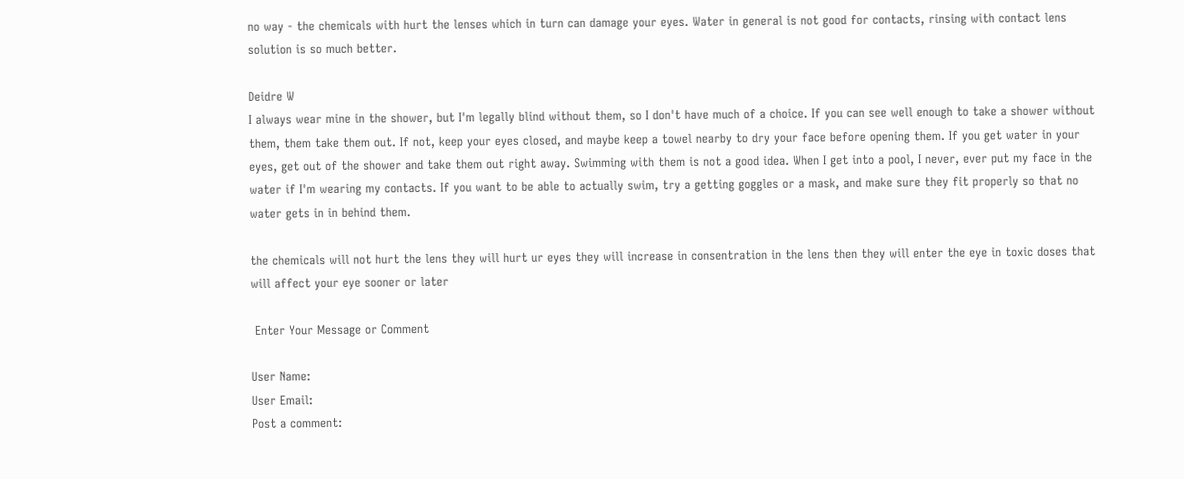no way - the chemicals with hurt the lenses which in turn can damage your eyes. Water in general is not good for contacts, rinsing with contact lens solution is so much better.

Deidre W
I always wear mine in the shower, but I'm legally blind without them, so I don't have much of a choice. If you can see well enough to take a shower without them, them take them out. If not, keep your eyes closed, and maybe keep a towel nearby to dry your face before opening them. If you get water in your eyes, get out of the shower and take them out right away. Swimming with them is not a good idea. When I get into a pool, I never, ever put my face in the water if I'm wearing my contacts. If you want to be able to actually swim, try a getting goggles or a mask, and make sure they fit properly so that no water gets in in behind them.

the chemicals will not hurt the lens they will hurt ur eyes they will increase in consentration in the lens then they will enter the eye in toxic doses that will affect your eye sooner or later

 Enter Your Message or Comment

User Name:
User Email:
Post a comment: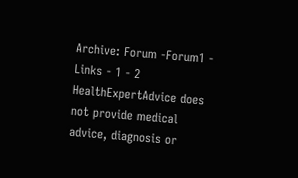Archive: Forum -Forum1 - Links - 1 - 2
HealthExpertAdvice does not provide medical advice, diagnosis or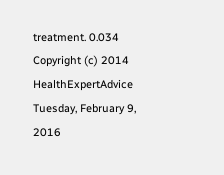treatment. 0.034
Copyright (c) 2014 HealthExpertAdvice Tuesday, February 9, 2016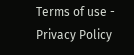Terms of use - Privacy Policy